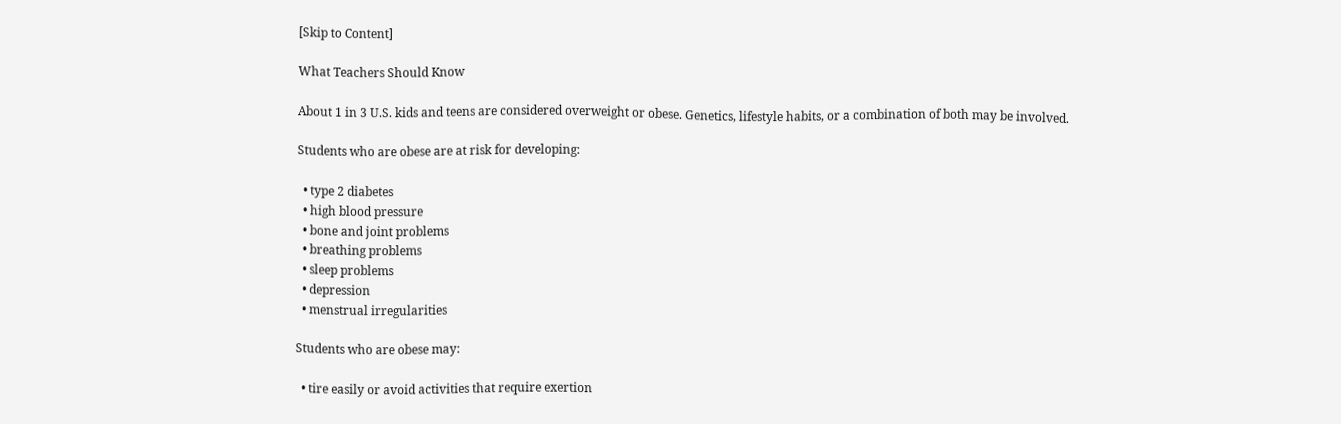[Skip to Content]

What Teachers Should Know

About 1 in 3 U.S. kids and teens are considered overweight or obese. Genetics, lifestyle habits, or a combination of both may be involved.

Students who are obese are at risk for developing:

  • type 2 diabetes
  • high blood pressure
  • bone and joint problems
  • breathing problems
  • sleep problems
  • depression
  • menstrual irregularities

Students who are obese may:

  • tire easily or avoid activities that require exertion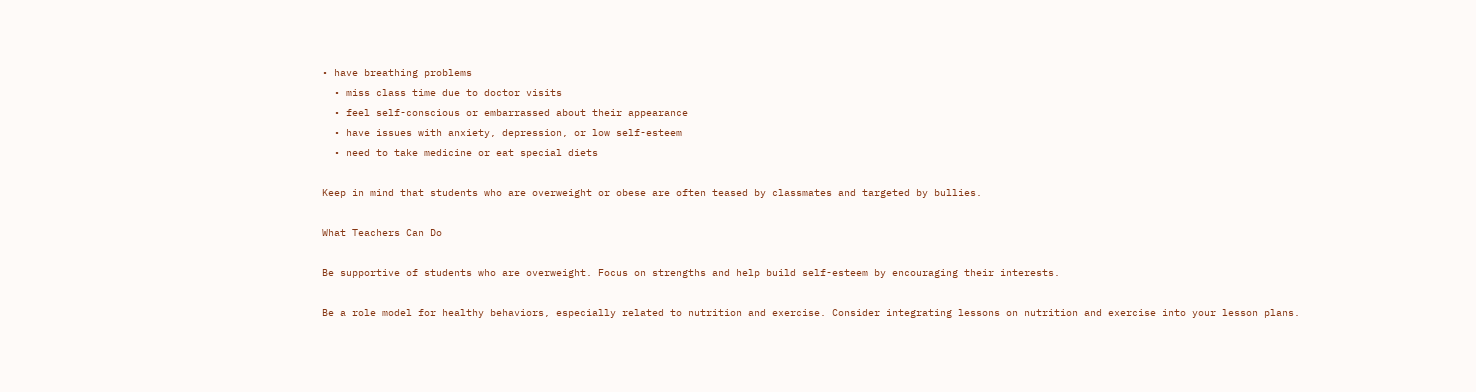• have breathing problems
  • miss class time due to doctor visits
  • feel self-conscious or embarrassed about their appearance
  • have issues with anxiety, depression, or low self-esteem
  • need to take medicine or eat special diets

Keep in mind that students who are overweight or obese are often teased by classmates and targeted by bullies.

What Teachers Can Do

Be supportive of students who are overweight. Focus on strengths and help build self-esteem by encouraging their interests.

Be a role model for healthy behaviors, especially related to nutrition and exercise. Consider integrating lessons on nutrition and exercise into your lesson plans.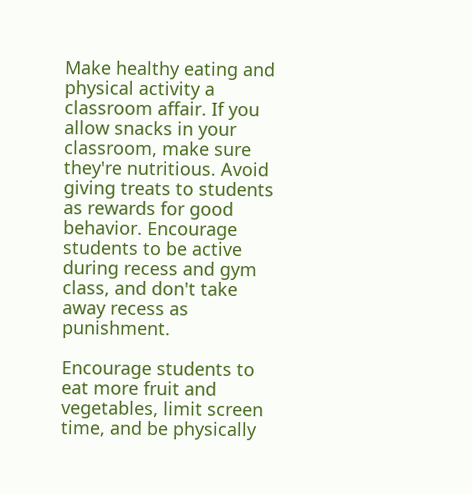Make healthy eating and physical activity a classroom affair. If you allow snacks in your classroom, make sure they're nutritious. Avoid giving treats to students as rewards for good behavior. Encourage students to be active during recess and gym class, and don't take away recess as punishment.

Encourage students to eat more fruit and vegetables, limit screen time, and be physically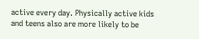active every day. Physically active kids and teens also are more likely to be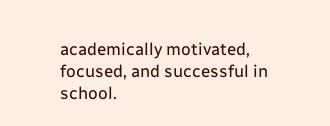academically motivated, focused, and successful in school.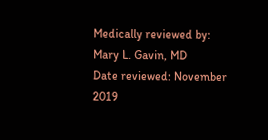Medically reviewed by: Mary L. Gavin, MD
Date reviewed: November 2019